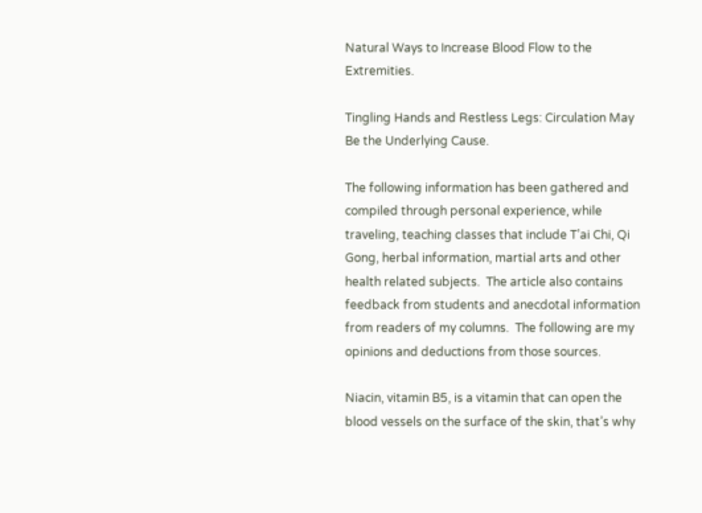Natural Ways to Increase Blood Flow to the Extremities.

Tingling Hands and Restless Legs: Circulation May Be the Underlying Cause.

The following information has been gathered and compiled through personal experience, while traveling, teaching classes that include T’ai Chi, Qi Gong, herbal information, martial arts and other health related subjects.  The article also contains feedback from students and anecdotal information from readers of my columns.  The following are my opinions and deductions from those sources.

Niacin, vitamin B5, is a vitamin that can open the blood vessels on the surface of the skin, that’s why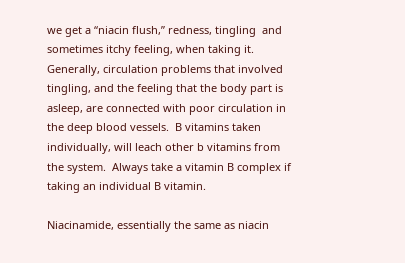we get a “niacin flush,” redness, tingling  and sometimes itchy feeling, when taking it. Generally, circulation problems that involved tingling, and the feeling that the body part is asleep, are connected with poor circulation in the deep blood vessels.  B vitamins taken individually, will leach other b vitamins from the system.  Always take a vitamin B complex if taking an individual B vitamin.

Niacinamide, essentially the same as niacin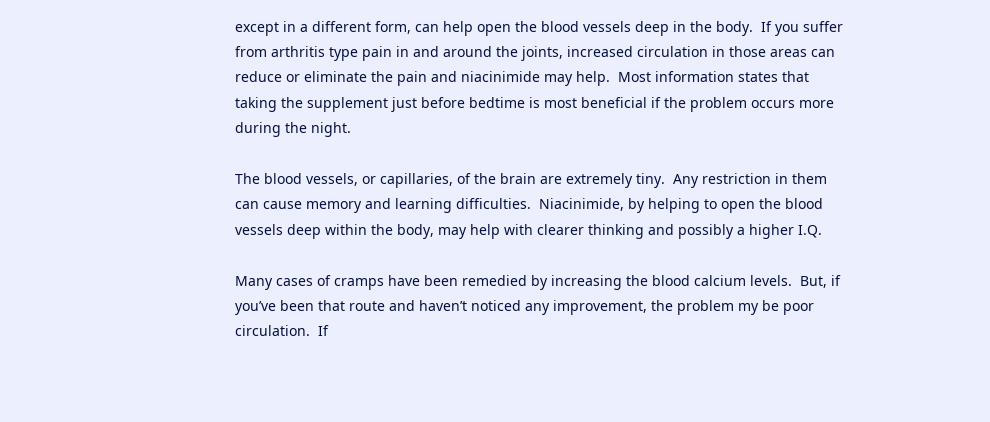except in a different form, can help open the blood vessels deep in the body.  If you suffer from arthritis type pain in and around the joints, increased circulation in those areas can reduce or eliminate the pain and niacinimide may help.  Most information states that taking the supplement just before bedtime is most beneficial if the problem occurs more during the night.

The blood vessels, or capillaries, of the brain are extremely tiny.  Any restriction in them can cause memory and learning difficulties.  Niacinimide, by helping to open the blood vessels deep within the body, may help with clearer thinking and possibly a higher I.Q.

Many cases of cramps have been remedied by increasing the blood calcium levels.  But, if you’ve been that route and haven’t noticed any improvement, the problem my be poor circulation.  If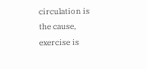circulation is the cause, exercise is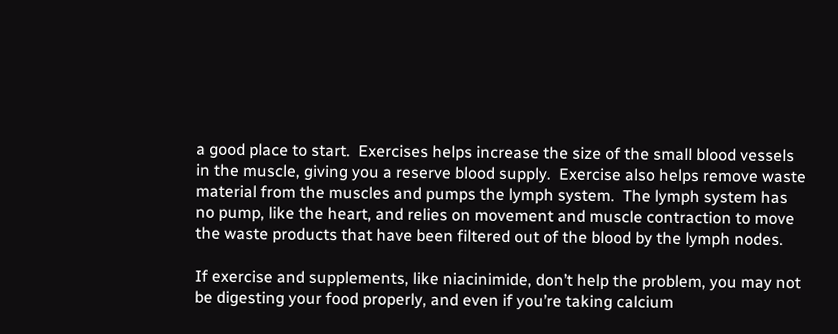a good place to start.  Exercises helps increase the size of the small blood vessels in the muscle, giving you a reserve blood supply.  Exercise also helps remove waste material from the muscles and pumps the lymph system.  The lymph system has no pump, like the heart, and relies on movement and muscle contraction to move the waste products that have been filtered out of the blood by the lymph nodes.

If exercise and supplements, like niacinimide, don’t help the problem, you may not be digesting your food properly, and even if you’re taking calcium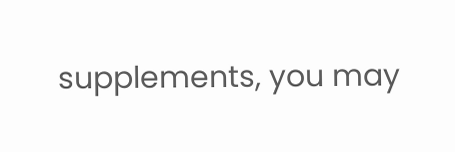supplements, you may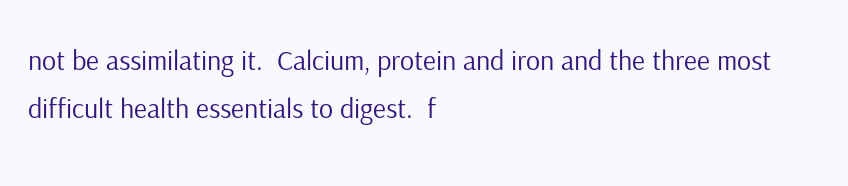not be assimilating it.  Calcium, protein and iron and the three most difficult health essentials to digest.  f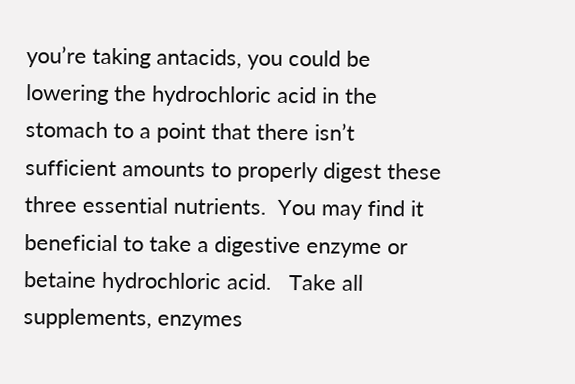you’re taking antacids, you could be lowering the hydrochloric acid in the stomach to a point that there isn’t sufficient amounts to properly digest these three essential nutrients.  You may find it beneficial to take a digestive enzyme or betaine hydrochloric acid.   Take all supplements, enzymes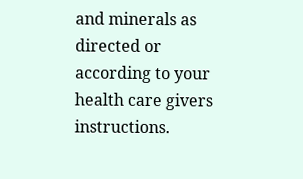and minerals as directed or according to your health care givers instructions.